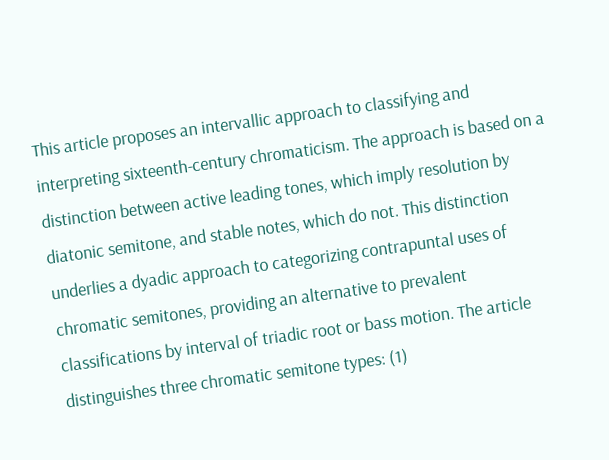This article proposes an intervallic approach to classifying and interpreting sixteenth-century chromaticism. The approach is based on a distinction between active leading tones, which imply resolution by diatonic semitone, and stable notes, which do not. This distinction underlies a dyadic approach to categorizing contrapuntal uses of chromatic semitones, providing an alternative to prevalent classifications by interval of triadic root or bass motion. The article distinguishes three chromatic semitone types: (1)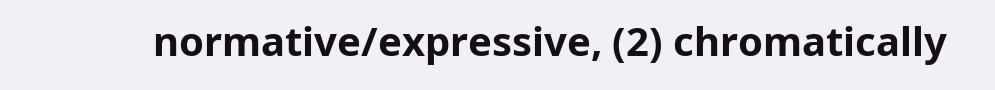normative/expressive, (2) chromatically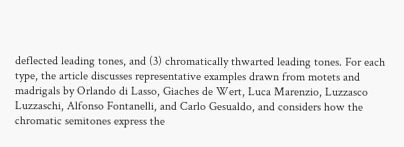deflected leading tones, and (3) chromatically thwarted leading tones. For each type, the article discusses representative examples drawn from motets and madrigals by Orlando di Lasso, Giaches de Wert, Luca Marenzio, Luzzasco Luzzaschi, Alfonso Fontanelli, and Carlo Gesualdo, and considers how the chromatic semitones express the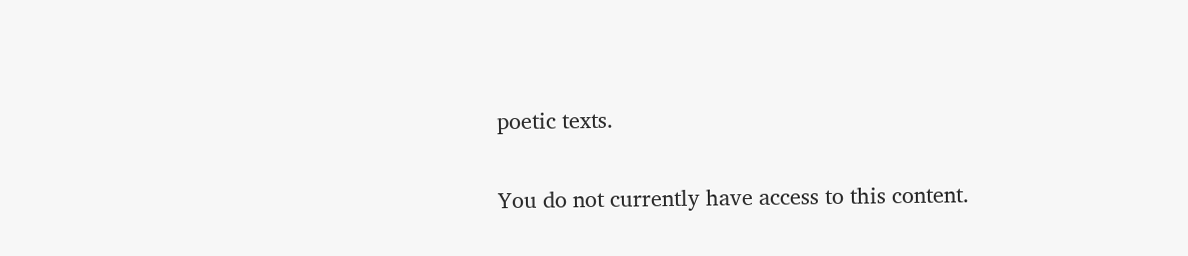poetic texts.

You do not currently have access to this content.